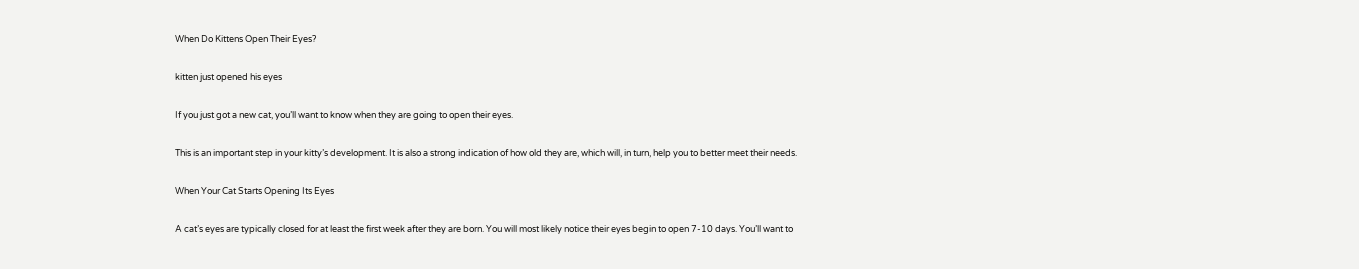When Do Kittens Open Their Eyes?

kitten just opened his eyes

If you just got a new cat, you’ll want to know when they are going to open their eyes.

This is an important step in your kitty’s development. It is also a strong indication of how old they are, which will, in turn, help you to better meet their needs.

When Your Cat Starts Opening Its Eyes

A cat’s eyes are typically closed for at least the first week after they are born. You will most likely notice their eyes begin to open 7-10 days. You’ll want to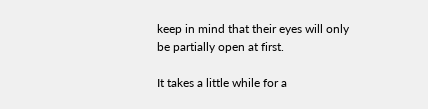keep in mind that their eyes will only be partially open at first.

It takes a little while for a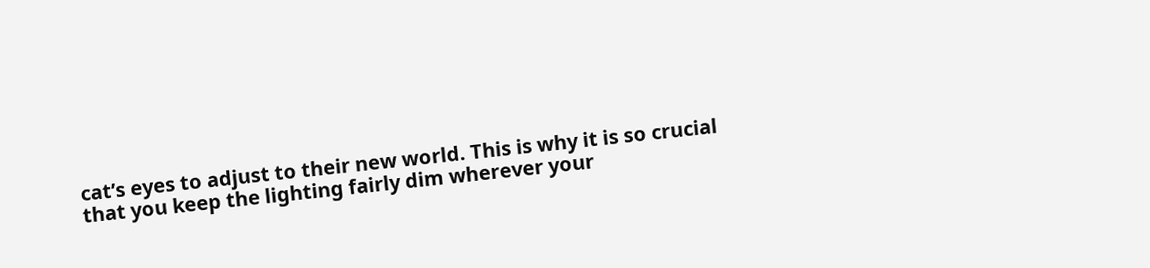cat’s eyes to adjust to their new world. This is why it is so crucial that you keep the lighting fairly dim wherever your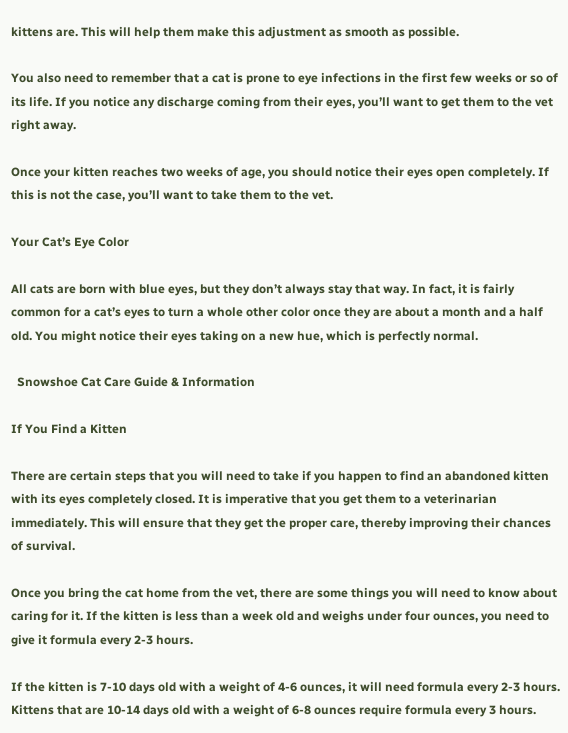kittens are. This will help them make this adjustment as smooth as possible.

You also need to remember that a cat is prone to eye infections in the first few weeks or so of its life. If you notice any discharge coming from their eyes, you’ll want to get them to the vet right away.

Once your kitten reaches two weeks of age, you should notice their eyes open completely. If this is not the case, you’ll want to take them to the vet.

Your Cat’s Eye Color

All cats are born with blue eyes, but they don’t always stay that way. In fact, it is fairly common for a cat’s eyes to turn a whole other color once they are about a month and a half old. You might notice their eyes taking on a new hue, which is perfectly normal.

  Snowshoe Cat Care Guide & Information

If You Find a Kitten

There are certain steps that you will need to take if you happen to find an abandoned kitten with its eyes completely closed. It is imperative that you get them to a veterinarian immediately. This will ensure that they get the proper care, thereby improving their chances of survival.

Once you bring the cat home from the vet, there are some things you will need to know about caring for it. If the kitten is less than a week old and weighs under four ounces, you need to give it formula every 2-3 hours.

If the kitten is 7-10 days old with a weight of 4-6 ounces, it will need formula every 2-3 hours. Kittens that are 10-14 days old with a weight of 6-8 ounces require formula every 3 hours.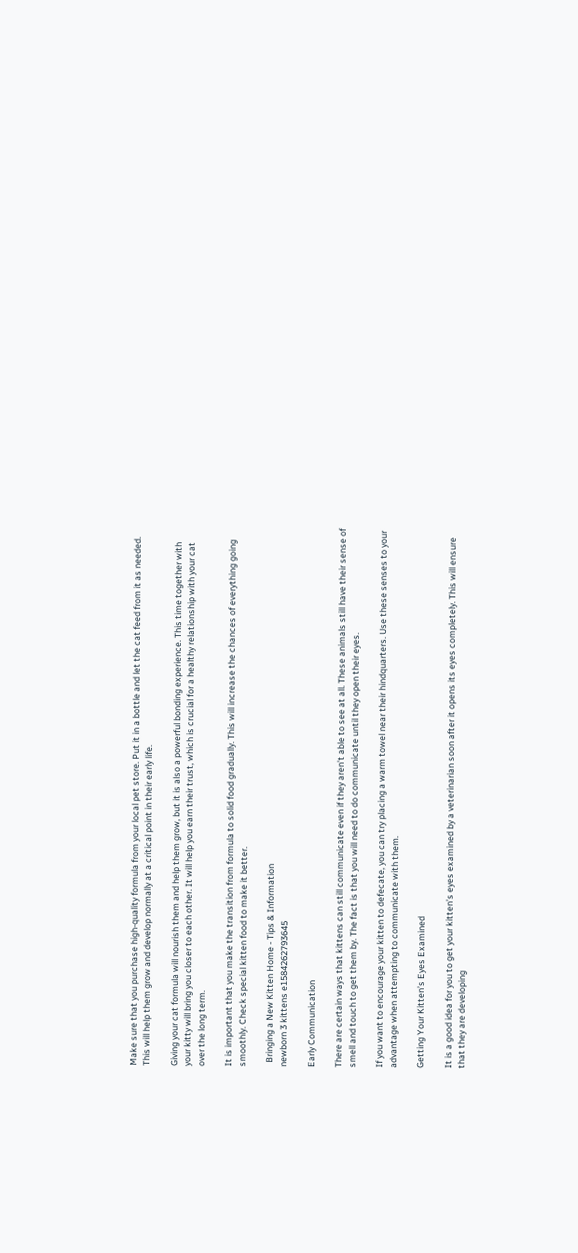Make sure that you purchase high-quality formula from your local pet store. Put it in a bottle and let the cat feed from it as needed. This will help them grow and develop normally at a critical point in their early life.

Giving your cat formula will nourish them and help them grow, but it is also a powerful bonding experience. This time together with your kitty will bring you closer to each other. It will help you earn their trust, which is crucial for a healthy relationship with your cat over the long term.

It is important that you make the transition from formula to solid food gradually. This will increase the chances of everything going smoothly. Check special kitten food to make it better.

  Bringing a New Kitten Home - Tips & Information
newborn 3 kittens e1584262793645

Early Communication

There are certain ways that kittens can still communicate even if they aren’t able to see at all. These animals still have their sense of smell and touch to get them by. The fact is that you will need to do communicate until they open their eyes.

If you want to encourage your kitten to defecate, you can try placing a warm towel near their hindquarters. Use these senses to your advantage when attempting to communicate with them.

Getting Your Kitten’s Eyes Examined

It is a good idea for you to get your kitten’s eyes examined by a veterinarian soon after it opens its eyes completely. This will ensure that they are developing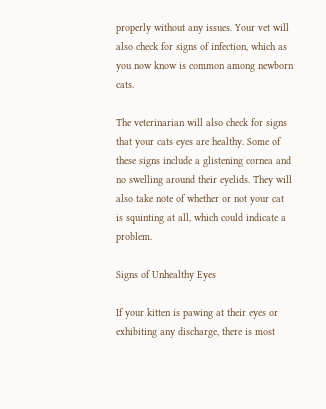properly without any issues. Your vet will also check for signs of infection, which as you now know is common among newborn cats.

The veterinarian will also check for signs that your cats eyes are healthy. Some of these signs include a glistening cornea and no swelling around their eyelids. They will also take note of whether or not your cat is squinting at all, which could indicate a problem.

Signs of Unhealthy Eyes

If your kitten is pawing at their eyes or exhibiting any discharge, there is most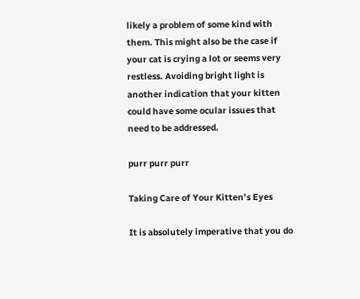likely a problem of some kind with them. This might also be the case if your cat is crying a lot or seems very restless. Avoiding bright light is another indication that your kitten could have some ocular issues that need to be addressed.

purr purr purr

Taking Care of Your Kitten’s Eyes

It is absolutely imperative that you do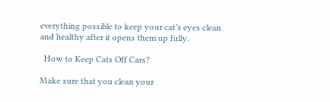everything possible to keep your cat’s eyes clean and healthy after it opens them up fully.

  How to Keep Cats Off Cars?

Make sure that you clean your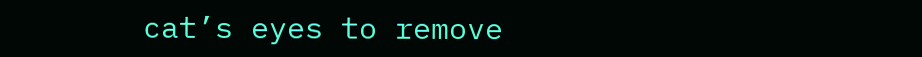cat’s eyes to remove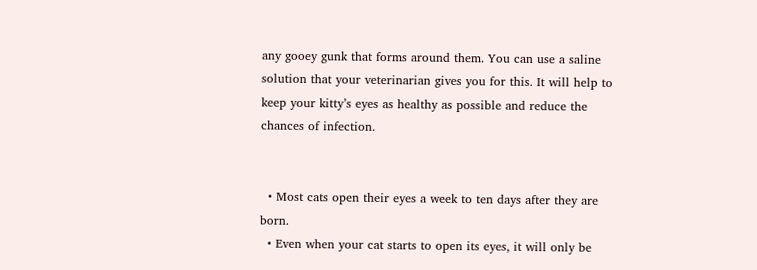any gooey gunk that forms around them. You can use a saline solution that your veterinarian gives you for this. It will help to keep your kitty’s eyes as healthy as possible and reduce the chances of infection.


  • Most cats open their eyes a week to ten days after they are born.
  • Even when your cat starts to open its eyes, it will only be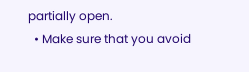partially open.
  • Make sure that you avoid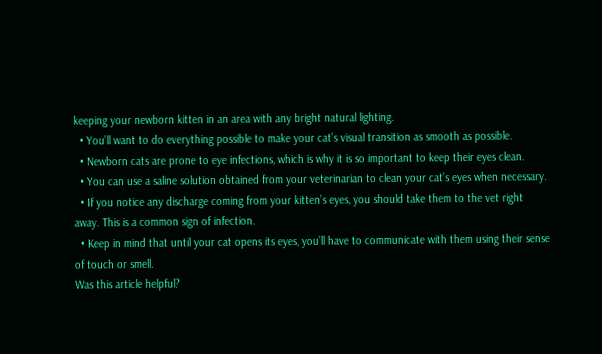keeping your newborn kitten in an area with any bright natural lighting.
  • You’ll want to do everything possible to make your cat’s visual transition as smooth as possible.
  • Newborn cats are prone to eye infections, which is why it is so important to keep their eyes clean.
  • You can use a saline solution obtained from your veterinarian to clean your cat’s eyes when necessary.
  • If you notice any discharge coming from your kitten’s eyes, you should take them to the vet right away. This is a common sign of infection.
  • Keep in mind that until your cat opens its eyes, you’ll have to communicate with them using their sense of touch or smell.
Was this article helpful?